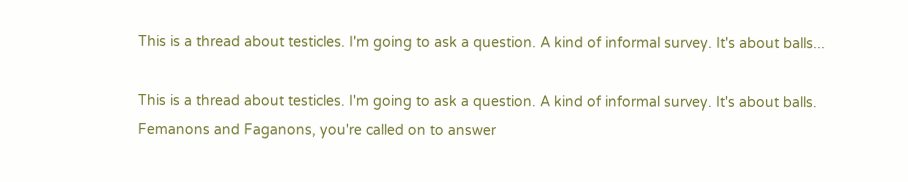This is a thread about testicles. I'm going to ask a question. A kind of informal survey. It's about balls...

This is a thread about testicles. I'm going to ask a question. A kind of informal survey. It's about balls. Femanons and Faganons, you're called on to answer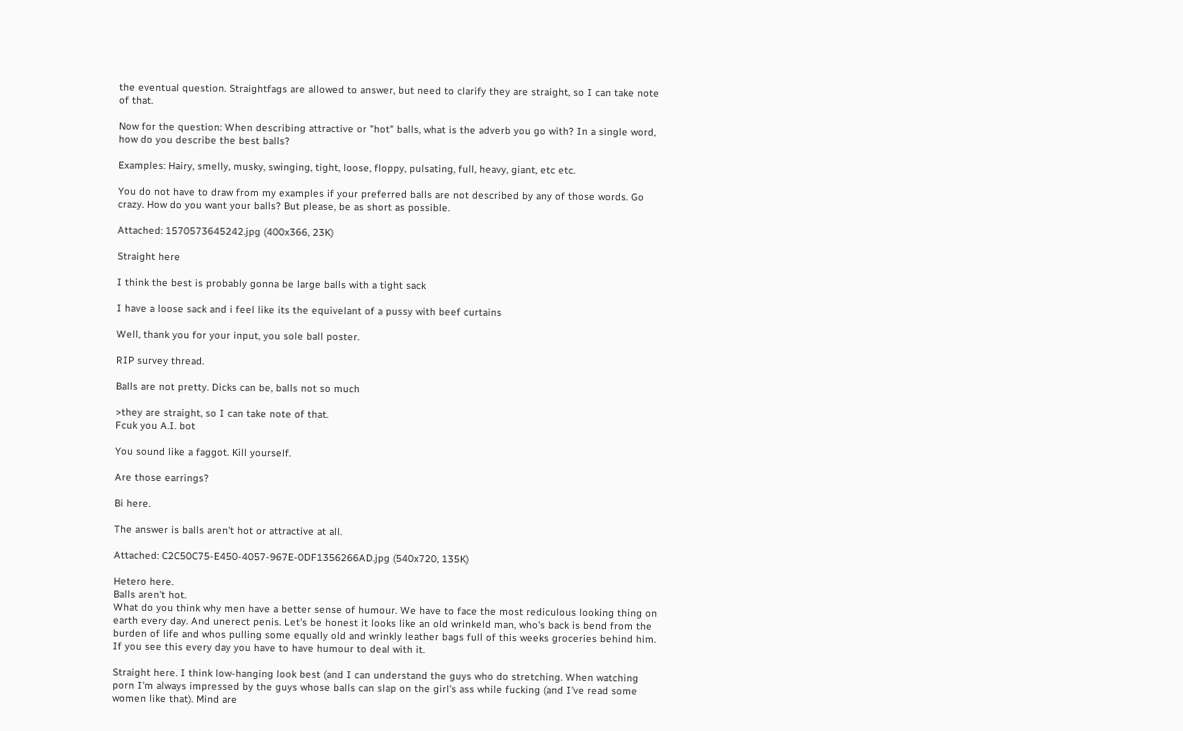the eventual question. Straightfags are allowed to answer, but need to clarify they are straight, so I can take note of that.

Now for the question: When describing attractive or "hot" balls, what is the adverb you go with? In a single word, how do you describe the best balls?

Examples: Hairy, smelly, musky, swinging, tight, loose, floppy, pulsating, full, heavy, giant, etc etc.

You do not have to draw from my examples if your preferred balls are not described by any of those words. Go crazy. How do you want your balls? But please, be as short as possible.

Attached: 1570573645242.jpg (400x366, 23K)

Straight here

I think the best is probably gonna be large balls with a tight sack

I have a loose sack and i feel like its the equivelant of a pussy with beef curtains

Well, thank you for your input, you sole ball poster.

RIP survey thread.

Balls are not pretty. Dicks can be, balls not so much

>they are straight, so I can take note of that.
Fcuk you A.I. bot

You sound like a faggot. Kill yourself.

Are those earrings?

Bi here.

The answer is balls aren't hot or attractive at all.

Attached: C2C50C75-E450-4057-967E-0DF1356266AD.jpg (540x720, 135K)

Hetero here.
Balls aren't hot.
What do you think why men have a better sense of humour. We have to face the most rediculous looking thing on earth every day. And unerect penis. Let's be honest it looks like an old wrinkeld man, who's back is bend from the burden of life and whos pulling some equally old and wrinkly leather bags full of this weeks groceries behind him. If you see this every day you have to have humour to deal with it.

Straight here. I think low-hanging look best (and I can understand the guys who do stretching. When watching porn I'm always impressed by the guys whose balls can slap on the girl's ass while fucking (and I've read some women like that). Mind are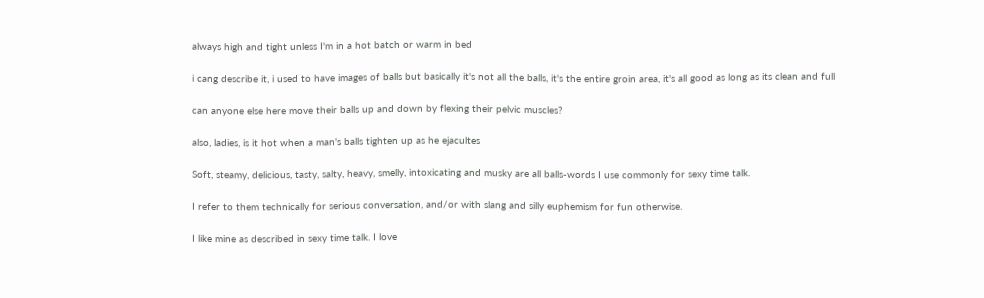always high and tight unless I'm in a hot batch or warm in bed

i cang describe it, i used to have images of balls but basically it's not all the balls, it's the entire groin area, it's all good as long as its clean and full

can anyone else here move their balls up and down by flexing their pelvic muscles?

also, ladies, is it hot when a man's balls tighten up as he ejacultes

Soft, steamy, delicious, tasty, salty, heavy, smelly, intoxicating and musky are all balls-words I use commonly for sexy time talk.

I refer to them technically for serious conversation, and/or with slang and silly euphemism for fun otherwise.

I like mine as described in sexy time talk. I love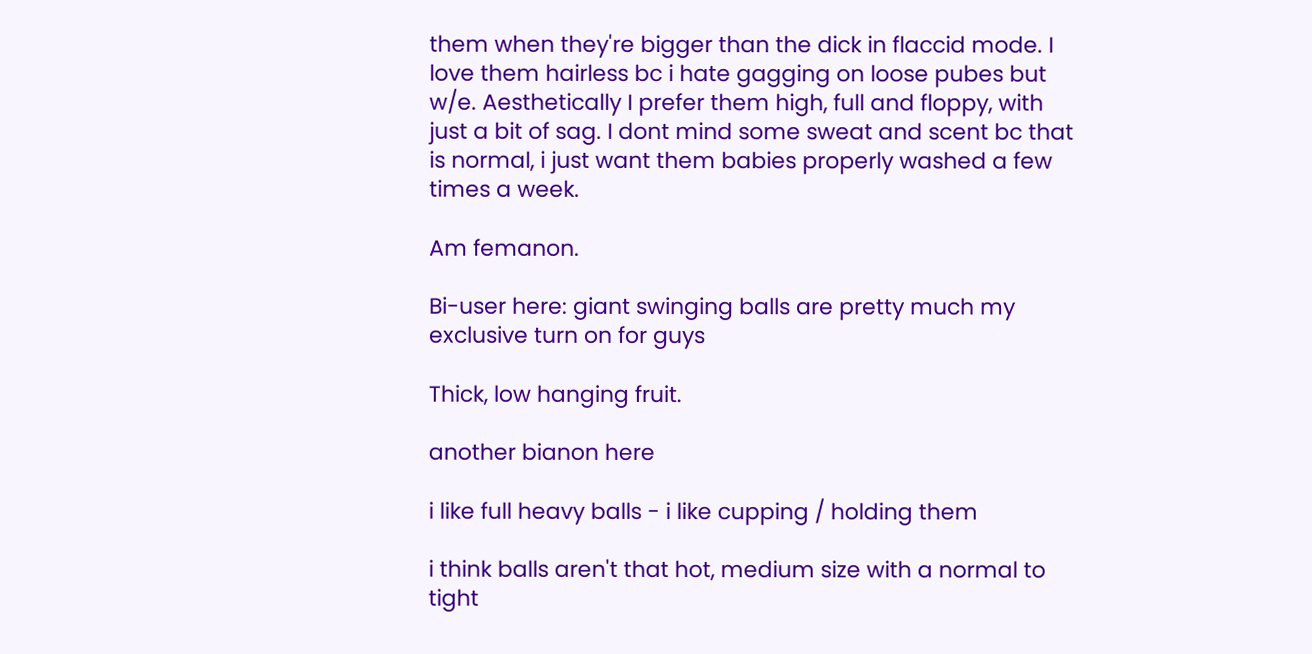them when they're bigger than the dick in flaccid mode. I love them hairless bc i hate gagging on loose pubes but w/e. Aesthetically I prefer them high, full and floppy, with just a bit of sag. I dont mind some sweat and scent bc that is normal, i just want them babies properly washed a few times a week.

Am femanon.

Bi-user here: giant swinging balls are pretty much my exclusive turn on for guys

Thick, low hanging fruit.

another bianon here

i like full heavy balls - i like cupping / holding them

i think balls aren't that hot, medium size with a normal to tight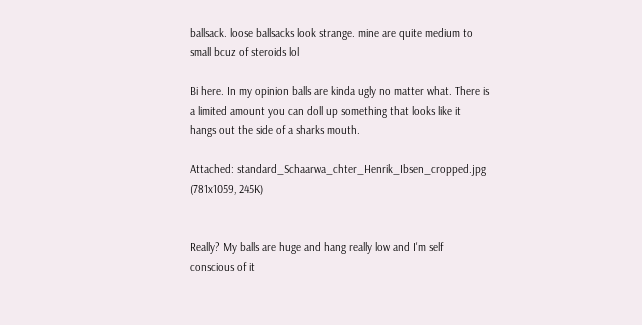ballsack. loose ballsacks look strange. mine are quite medium to small bcuz of steroids lol

Bi here. In my opinion balls are kinda ugly no matter what. There is a limited amount you can doll up something that looks like it hangs out the side of a sharks mouth.

Attached: standard_Schaarwa_chter_Henrik_Ibsen_cropped.jpg (781x1059, 245K)


Really? My balls are huge and hang really low and I'm self conscious of it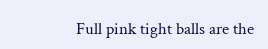Full pink tight balls are the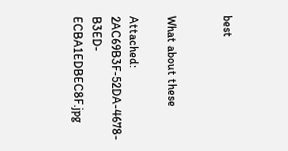best


What about these

Attached: 2AC69B3F-52DA-4678-B3ED-ECBA1EDBEC8F.jpg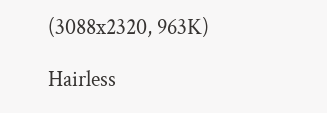(3088x2320, 963K)

Hairless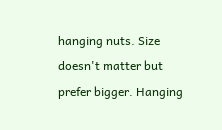hanging nuts. Size doesn't matter but prefer bigger. Hanging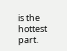is the hottest part.